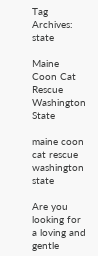Tag Archives: state

Maine Coon Cat Rescue Washington State

maine coon cat rescue washington state

Are you looking for a loving and gentle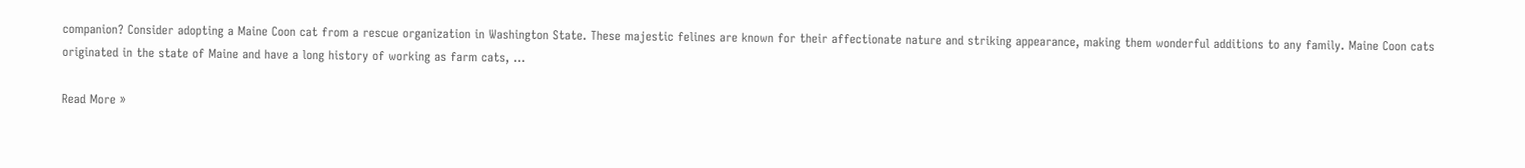companion? Consider adopting a Maine Coon cat from a rescue organization in Washington State. These majestic felines are known for their affectionate nature and striking appearance, making them wonderful additions to any family. Maine Coon cats originated in the state of Maine and have a long history of working as farm cats, …

Read More »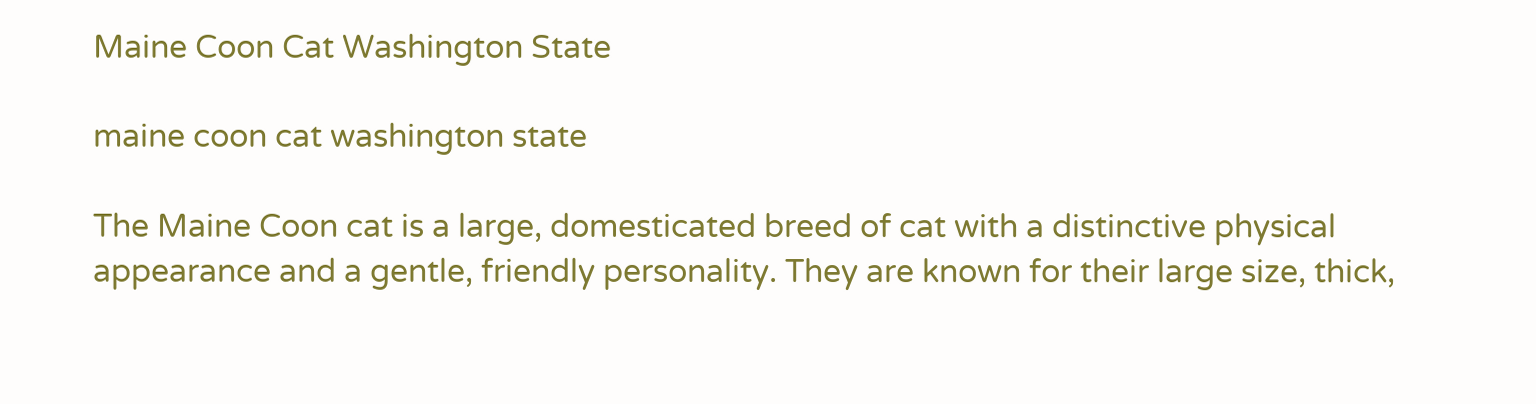Maine Coon Cat Washington State

maine coon cat washington state

The Maine Coon cat is a large, domesticated breed of cat with a distinctive physical appearance and a gentle, friendly personality. They are known for their large size, thick,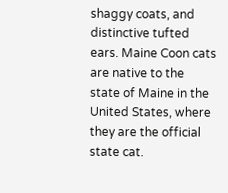shaggy coats, and distinctive tufted ears. Maine Coon cats are native to the state of Maine in the United States, where they are the official state cat.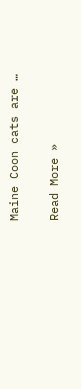Maine Coon cats are …

Read More »